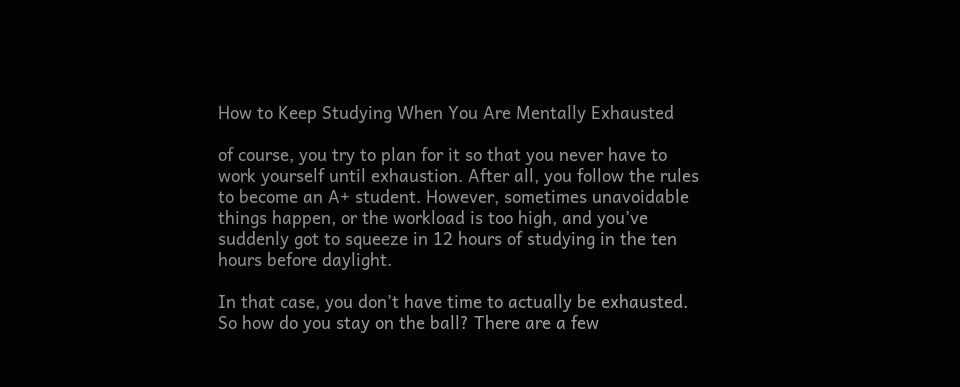How to Keep Studying When You Are Mentally Exhausted

of course, you try to plan for it so that you never have to work yourself until exhaustion. After all, you follow the rules to become an A+ student. However, sometimes unavoidable things happen, or the workload is too high, and you’ve suddenly got to squeeze in 12 hours of studying in the ten hours before daylight.

In that case, you don’t have time to actually be exhausted. So how do you stay on the ball? There are a few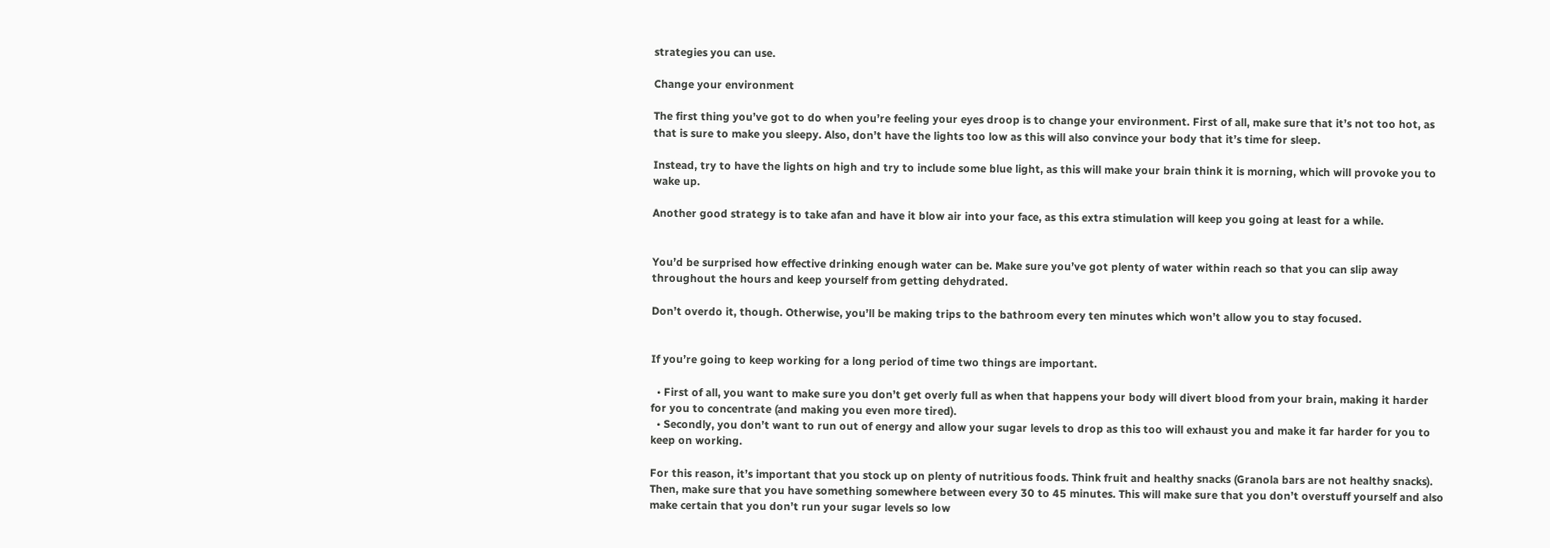strategies you can use.

Change your environment

The first thing you’ve got to do when you’re feeling your eyes droop is to change your environment. First of all, make sure that it’s not too hot, as that is sure to make you sleepy. Also, don’t have the lights too low as this will also convince your body that it’s time for sleep.

Instead, try to have the lights on high and try to include some blue light, as this will make your brain think it is morning, which will provoke you to wake up.

Another good strategy is to take afan and have it blow air into your face, as this extra stimulation will keep you going at least for a while.


You’d be surprised how effective drinking enough water can be. Make sure you’ve got plenty of water within reach so that you can slip away throughout the hours and keep yourself from getting dehydrated.

Don’t overdo it, though. Otherwise, you’ll be making trips to the bathroom every ten minutes which won’t allow you to stay focused.


If you’re going to keep working for a long period of time two things are important.

  • First of all, you want to make sure you don’t get overly full as when that happens your body will divert blood from your brain, making it harder for you to concentrate (and making you even more tired).
  • Secondly, you don’t want to run out of energy and allow your sugar levels to drop as this too will exhaust you and make it far harder for you to keep on working.

For this reason, it’s important that you stock up on plenty of nutritious foods. Think fruit and healthy snacks (Granola bars are not healthy snacks). Then, make sure that you have something somewhere between every 30 to 45 minutes. This will make sure that you don’t overstuff yourself and also make certain that you don’t run your sugar levels so low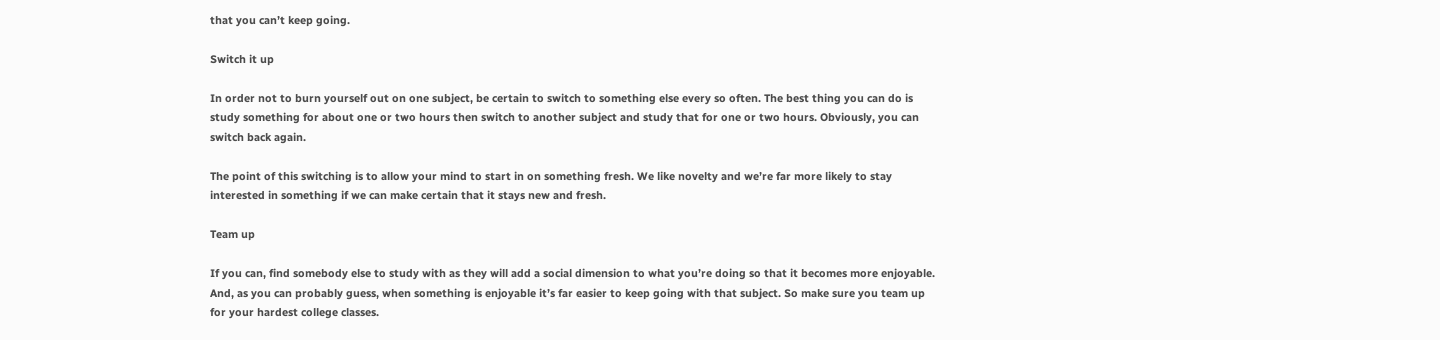that you can’t keep going.

Switch it up

In order not to burn yourself out on one subject, be certain to switch to something else every so often. The best thing you can do is study something for about one or two hours then switch to another subject and study that for one or two hours. Obviously, you can switch back again.

The point of this switching is to allow your mind to start in on something fresh. We like novelty and we’re far more likely to stay interested in something if we can make certain that it stays new and fresh.

Team up

If you can, find somebody else to study with as they will add a social dimension to what you’re doing so that it becomes more enjoyable. And, as you can probably guess, when something is enjoyable it’s far easier to keep going with that subject. So make sure you team up for your hardest college classes.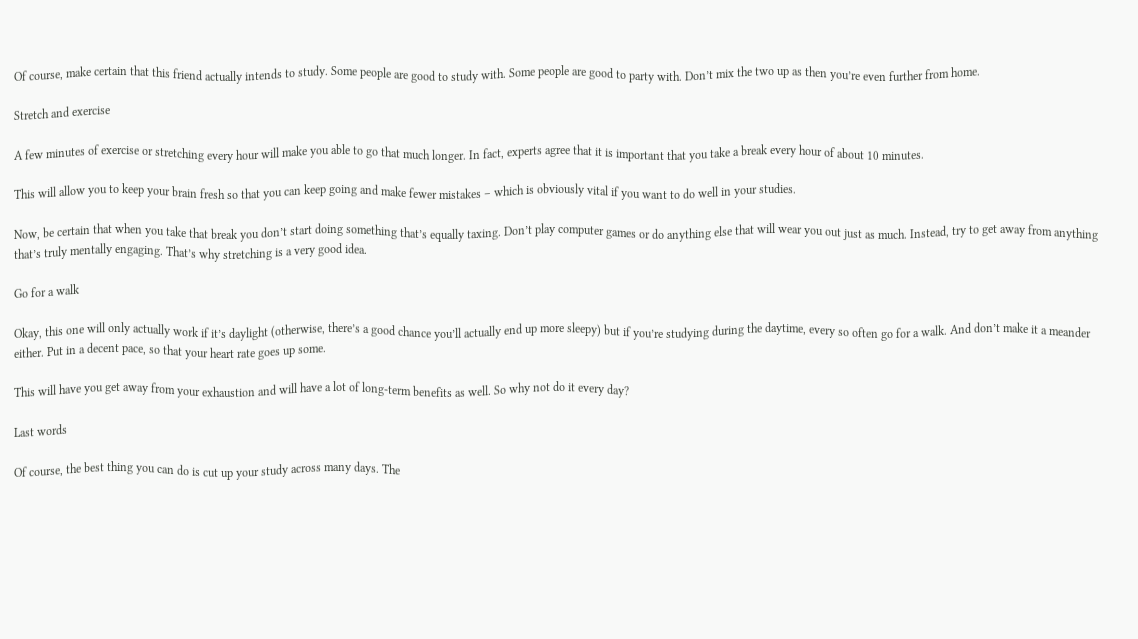Of course, make certain that this friend actually intends to study. Some people are good to study with. Some people are good to party with. Don’t mix the two up as then you’re even further from home.

Stretch and exercise

A few minutes of exercise or stretching every hour will make you able to go that much longer. In fact, experts agree that it is important that you take a break every hour of about 10 minutes.

This will allow you to keep your brain fresh so that you can keep going and make fewer mistakes – which is obviously vital if you want to do well in your studies.

Now, be certain that when you take that break you don’t start doing something that’s equally taxing. Don’t play computer games or do anything else that will wear you out just as much. Instead, try to get away from anything that’s truly mentally engaging. That’s why stretching is a very good idea.

Go for a walk

Okay, this one will only actually work if it’s daylight (otherwise, there’s a good chance you’ll actually end up more sleepy) but if you’re studying during the daytime, every so often go for a walk. And don’t make it a meander either. Put in a decent pace, so that your heart rate goes up some.

This will have you get away from your exhaustion and will have a lot of long-term benefits as well. So why not do it every day?

Last words

Of course, the best thing you can do is cut up your study across many days. The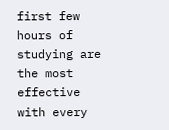first few hours of studying are the most effective with every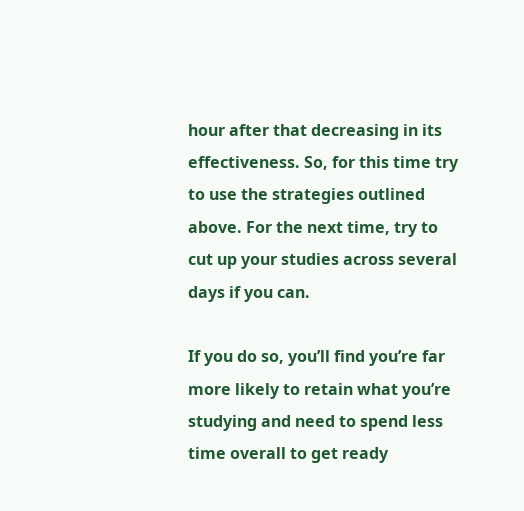hour after that decreasing in its effectiveness. So, for this time try to use the strategies outlined above. For the next time, try to cut up your studies across several days if you can.

If you do so, you’ll find you’re far more likely to retain what you’re studying and need to spend less time overall to get ready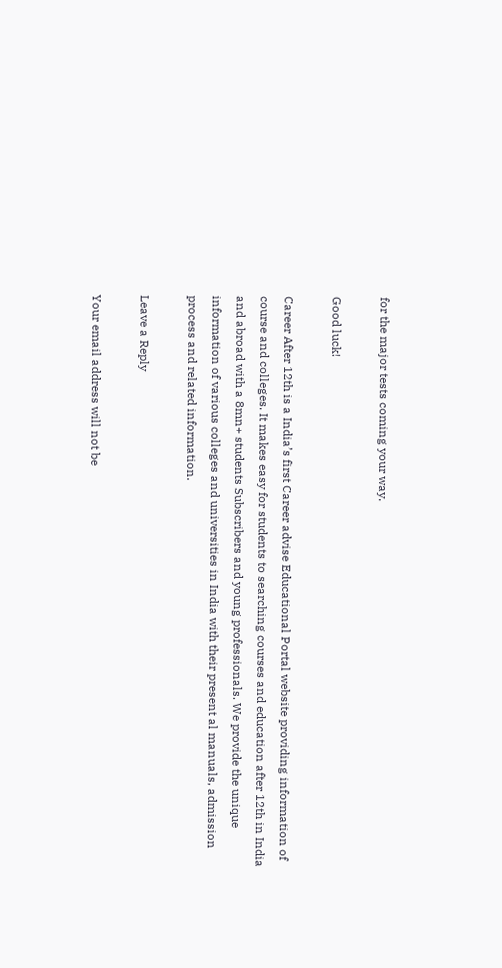for the major tests coming your way.

Good luck!

Career After 12th is a India’s first Career advise Educational Portal website providing information of course and colleges. It makes easy for students to searching courses and education after 12th in India and abroad with a 8mn+ students Subscribers and young professionals. We provide the unique information of various colleges and universities in India with their present al manuals, admission process and related information.

Leave a Reply

Your email address will not be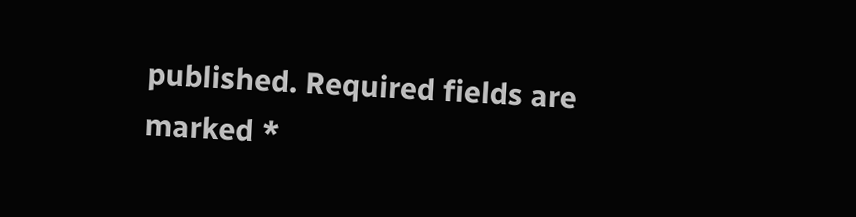published. Required fields are marked *